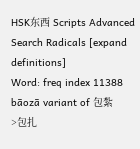HSK东西 Scripts Advanced Search Radicals [expand definitions]
Word: freq index 11388
bāozā variant of 包紮
>包扎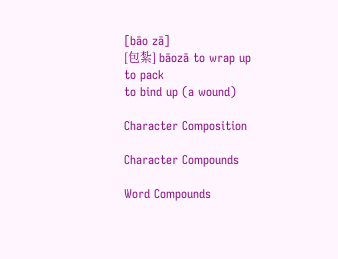[bāo zā]
[包紮] bāozā to wrap up
to pack
to bind up (a wound)

Character Composition

Character Compounds

Word Compounds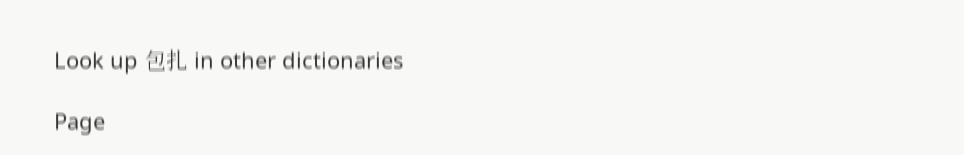Look up 包扎 in other dictionaries

Page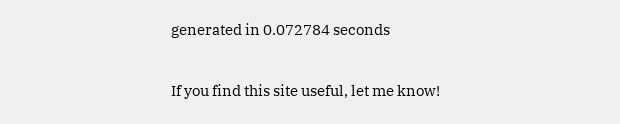generated in 0.072784 seconds

If you find this site useful, let me know!